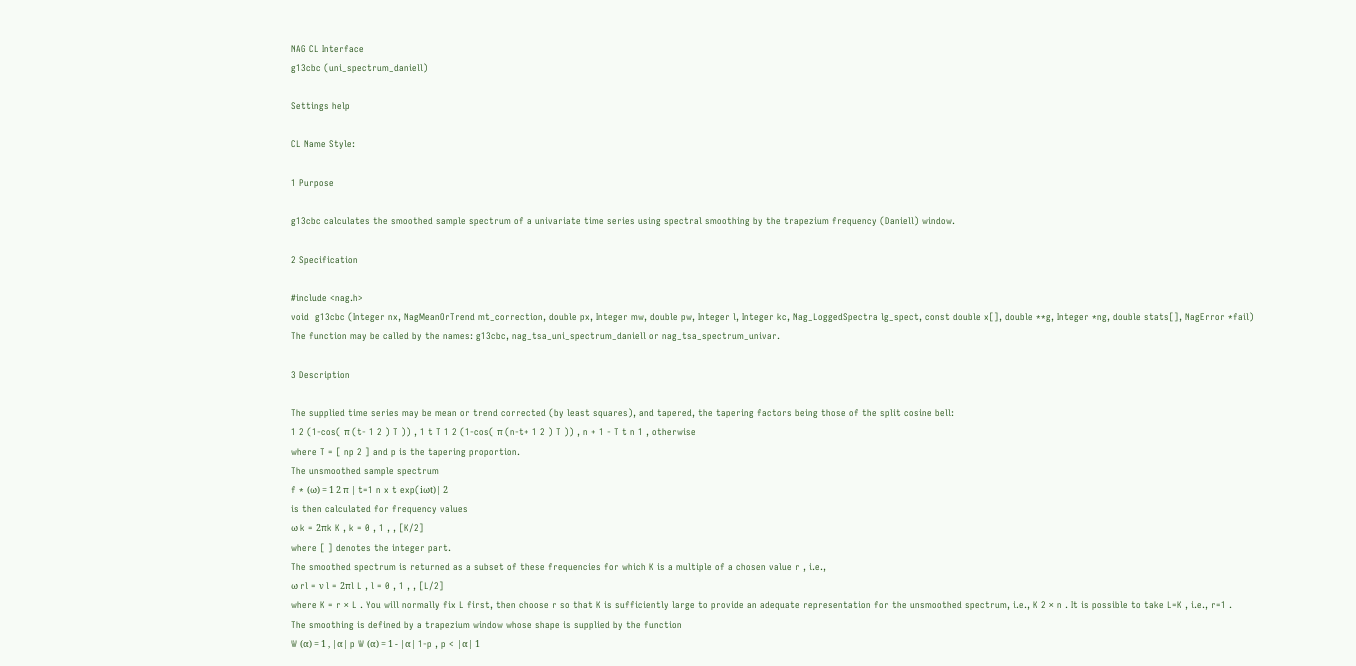NAG CL Interface
g13cbc (uni_spectrum_daniell)

Settings help

CL Name Style:

1 Purpose

g13cbc calculates the smoothed sample spectrum of a univariate time series using spectral smoothing by the trapezium frequency (Daniell) window.

2 Specification

#include <nag.h>
void  g13cbc (Integer nx, NagMeanOrTrend mt_correction, double px, Integer mw, double pw, Integer l, Integer kc, Nag_LoggedSpectra lg_spect, const double x[], double **g, Integer *ng, double stats[], NagError *fail)
The function may be called by the names: g13cbc, nag_tsa_uni_spectrum_daniell or nag_tsa_spectrum_univar.

3 Description

The supplied time series may be mean or trend corrected (by least squares), and tapered, the tapering factors being those of the split cosine bell:
1 2 (1-cos( π (t- 1 2 ) T )) , 1 t T 1 2 (1-cos( π (n-t+ 1 2 ) T )) , n + 1 - T t n 1 , otherwise
where T = [ np 2 ] and p is the tapering proportion.
The unsmoothed sample spectrum
f * (ω) = 1 2 π | t=1 n x t exp(iωt)| 2
is then calculated for frequency values
ω k = 2πk K , k = 0 , 1 , , [K/2]
where [ ] denotes the integer part.
The smoothed spectrum is returned as a subset of these frequencies for which K is a multiple of a chosen value r , i.e.,
ω rl = ν l = 2πl L , l = 0 , 1 , , [L/2]
where K = r × L . You will normally fix L first, then choose r so that K is sufficiently large to provide an adequate representation for the unsmoothed spectrum, i.e., K 2 × n . It is possible to take L=K , i.e., r=1 .
The smoothing is defined by a trapezium window whose shape is supplied by the function
W (α) = 1 , |α| p W (α) = 1 - |α| 1-p , p < |α| 1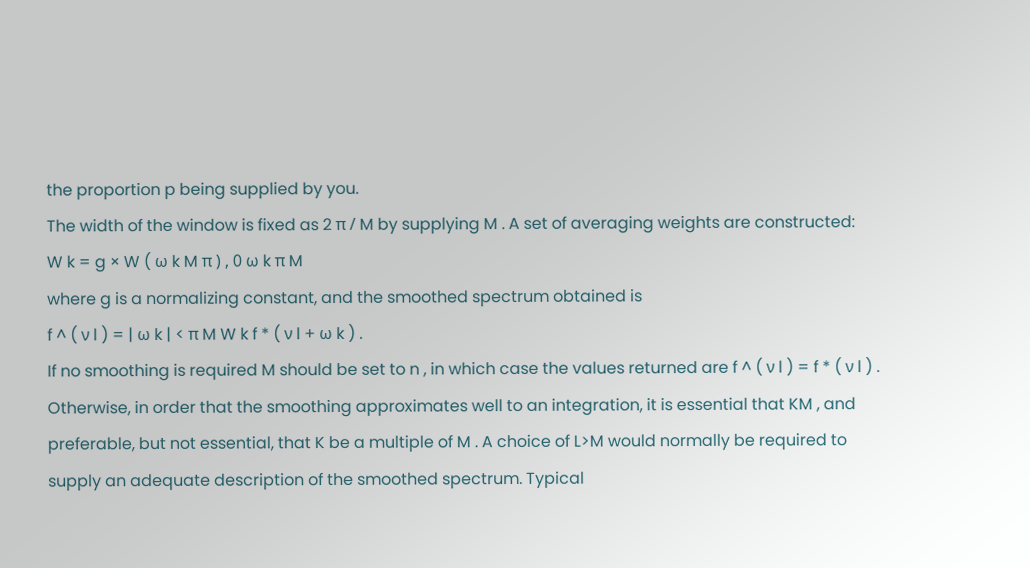the proportion p being supplied by you.
The width of the window is fixed as 2 π / M by supplying M . A set of averaging weights are constructed:
W k = g × W ( ω k M π ) , 0 ω k π M
where g is a normalizing constant, and the smoothed spectrum obtained is
f ^ ( ν l ) = | ω k | < π M W k f * ( ν l + ω k ) .
If no smoothing is required M should be set to n , in which case the values returned are f ^ ( ν l ) = f * ( ν l ) . Otherwise, in order that the smoothing approximates well to an integration, it is essential that KM , and preferable, but not essential, that K be a multiple of M . A choice of L>M would normally be required to supply an adequate description of the smoothed spectrum. Typical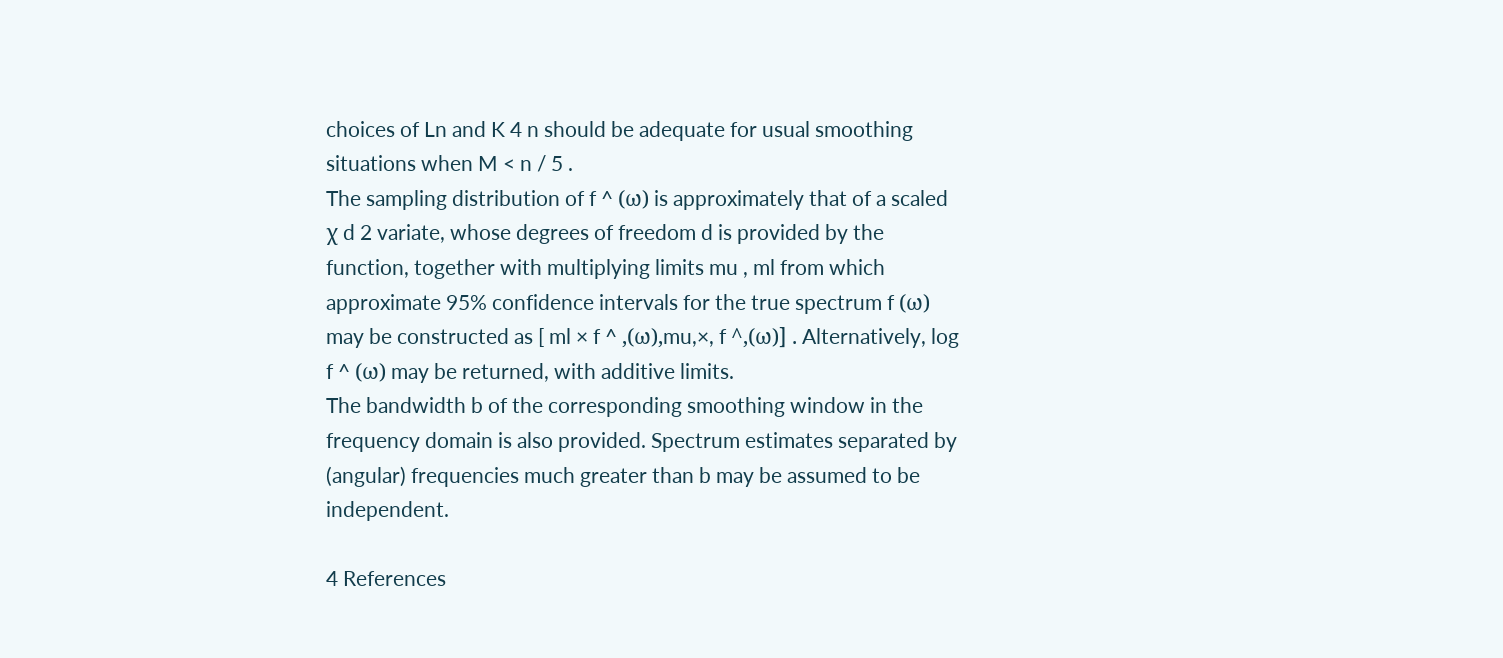choices of Ln and K 4 n should be adequate for usual smoothing situations when M < n / 5 .
The sampling distribution of f ^ (ω) is approximately that of a scaled χ d 2 variate, whose degrees of freedom d is provided by the function, together with multiplying limits mu , ml from which approximate 95% confidence intervals for the true spectrum f (ω) may be constructed as [ ml × f ^ ,(ω),mu,×, f ^,(ω)] . Alternatively, log f ^ (ω) may be returned, with additive limits.
The bandwidth b of the corresponding smoothing window in the frequency domain is also provided. Spectrum estimates separated by (angular) frequencies much greater than b may be assumed to be independent.

4 References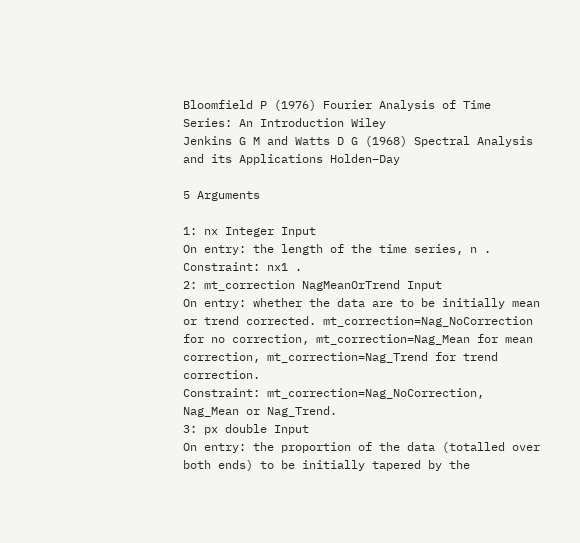Bloomfield P (1976) Fourier Analysis of Time Series: An Introduction Wiley
Jenkins G M and Watts D G (1968) Spectral Analysis and its Applications Holden–Day

5 Arguments

1: nx Integer Input
On entry: the length of the time series, n .
Constraint: nx1 .
2: mt_correction NagMeanOrTrend Input
On entry: whether the data are to be initially mean or trend corrected. mt_correction=Nag_NoCorrection for no correction, mt_correction=Nag_Mean for mean correction, mt_correction=Nag_Trend for trend correction.
Constraint: mt_correction=Nag_NoCorrection, Nag_Mean or Nag_Trend.
3: px double Input
On entry: the proportion of the data (totalled over both ends) to be initially tapered by the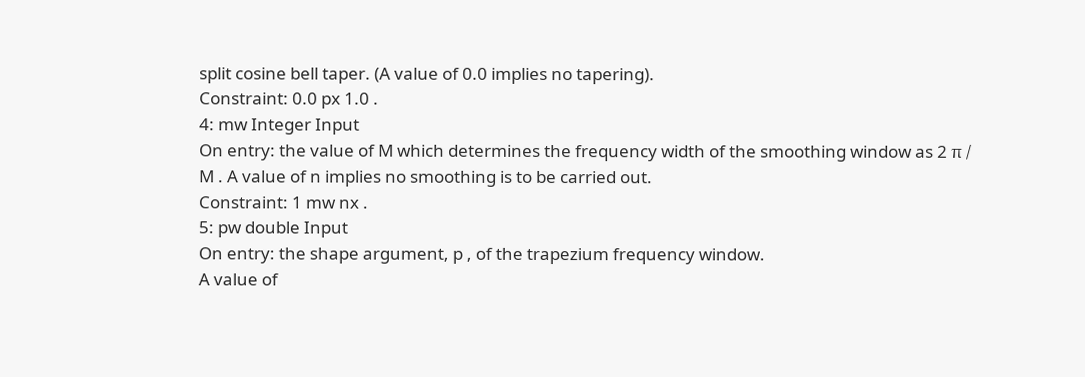split cosine bell taper. (A value of 0.0 implies no tapering).
Constraint: 0.0 px 1.0 .
4: mw Integer Input
On entry: the value of M which determines the frequency width of the smoothing window as 2 π / M . A value of n implies no smoothing is to be carried out.
Constraint: 1 mw nx .
5: pw double Input
On entry: the shape argument, p , of the trapezium frequency window.
A value of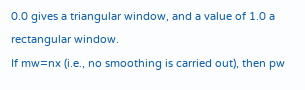0.0 gives a triangular window, and a value of 1.0 a rectangular window.
If mw=nx (i.e., no smoothing is carried out), then pw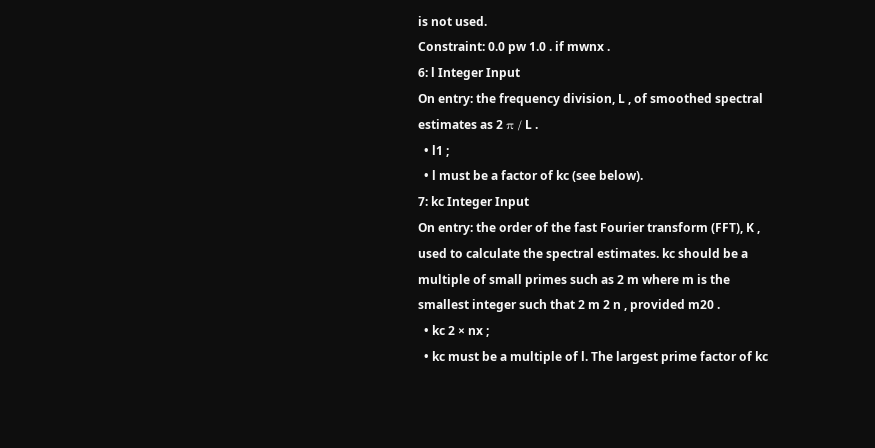is not used.
Constraint: 0.0 pw 1.0 . if mwnx .
6: l Integer Input
On entry: the frequency division, L , of smoothed spectral estimates as 2 π / L .
  • l1 ;
  • l must be a factor of kc (see below).
7: kc Integer Input
On entry: the order of the fast Fourier transform (FFT), K , used to calculate the spectral estimates. kc should be a multiple of small primes such as 2 m where m is the smallest integer such that 2 m 2 n , provided m20 .
  • kc 2 × nx ;
  • kc must be a multiple of l. The largest prime factor of kc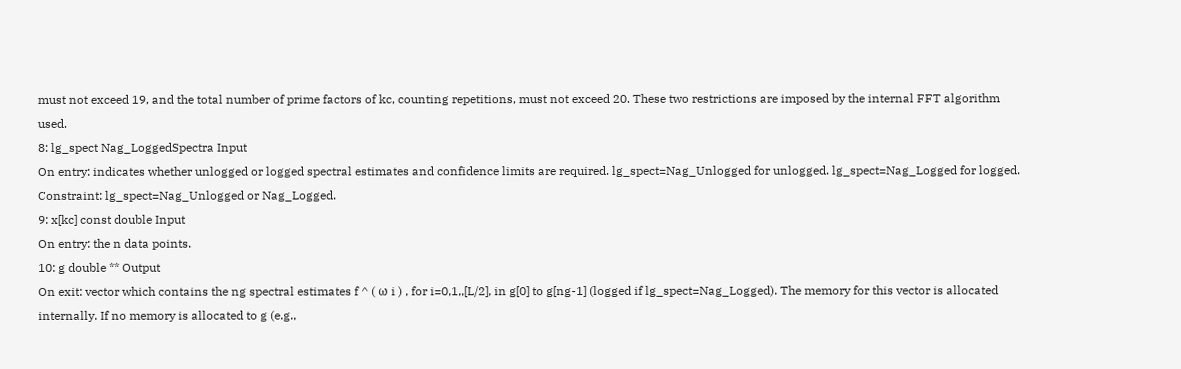must not exceed 19, and the total number of prime factors of kc, counting repetitions, must not exceed 20. These two restrictions are imposed by the internal FFT algorithm used.
8: lg_spect Nag_LoggedSpectra Input
On entry: indicates whether unlogged or logged spectral estimates and confidence limits are required. lg_spect=Nag_Unlogged for unlogged. lg_spect=Nag_Logged for logged.
Constraint: lg_spect=Nag_Unlogged or Nag_Logged.
9: x[kc] const double Input
On entry: the n data points.
10: g double ** Output
On exit: vector which contains the ng spectral estimates f ^ ( ω i ) , for i=0,1,,[L/2], in g[0] to g[ng-1] (logged if lg_spect=Nag_Logged). The memory for this vector is allocated internally. If no memory is allocated to g (e.g.,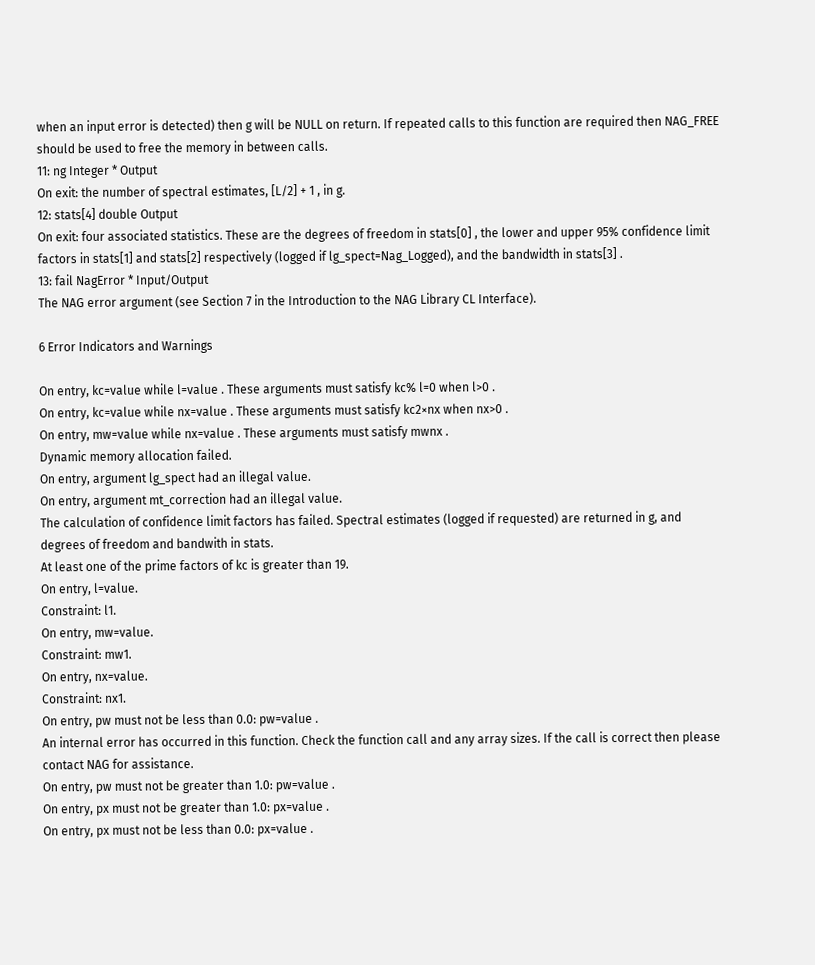when an input error is detected) then g will be NULL on return. If repeated calls to this function are required then NAG_FREE should be used to free the memory in between calls.
11: ng Integer * Output
On exit: the number of spectral estimates, [L/2] + 1 , in g.
12: stats[4] double Output
On exit: four associated statistics. These are the degrees of freedom in stats[0] , the lower and upper 95% confidence limit factors in stats[1] and stats[2] respectively (logged if lg_spect=Nag_Logged), and the bandwidth in stats[3] .
13: fail NagError * Input/Output
The NAG error argument (see Section 7 in the Introduction to the NAG Library CL Interface).

6 Error Indicators and Warnings

On entry, kc=value while l=value . These arguments must satisfy kc% l=0 when l>0 .
On entry, kc=value while nx=value . These arguments must satisfy kc2×nx when nx>0 .
On entry, mw=value while nx=value . These arguments must satisfy mwnx .
Dynamic memory allocation failed.
On entry, argument lg_spect had an illegal value.
On entry, argument mt_correction had an illegal value.
The calculation of confidence limit factors has failed. Spectral estimates (logged if requested) are returned in g, and degrees of freedom and bandwith in stats.
At least one of the prime factors of kc is greater than 19.
On entry, l=value.
Constraint: l1.
On entry, mw=value.
Constraint: mw1.
On entry, nx=value.
Constraint: nx1.
On entry, pw must not be less than 0.0: pw=value .
An internal error has occurred in this function. Check the function call and any array sizes. If the call is correct then please contact NAG for assistance.
On entry, pw must not be greater than 1.0: pw=value .
On entry, px must not be greater than 1.0: px=value .
On entry, px must not be less than 0.0: px=value .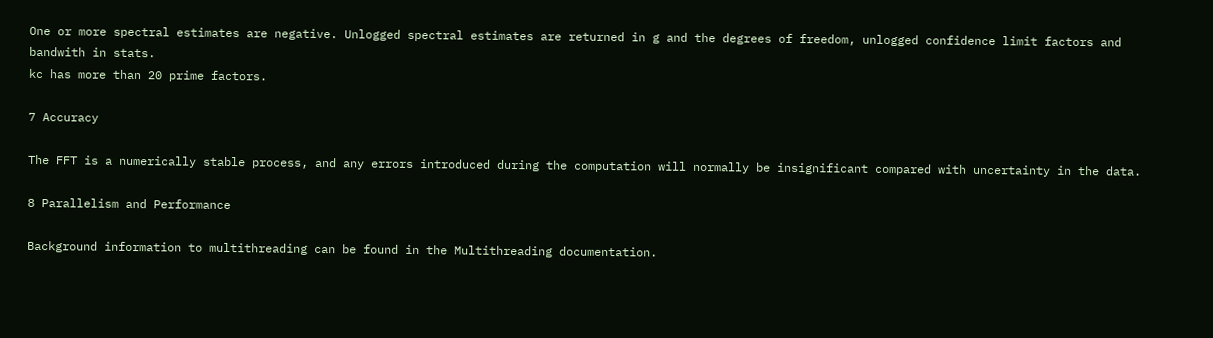One or more spectral estimates are negative. Unlogged spectral estimates are returned in g and the degrees of freedom, unlogged confidence limit factors and bandwith in stats.
kc has more than 20 prime factors.

7 Accuracy

The FFT is a numerically stable process, and any errors introduced during the computation will normally be insignificant compared with uncertainty in the data.

8 Parallelism and Performance

Background information to multithreading can be found in the Multithreading documentation.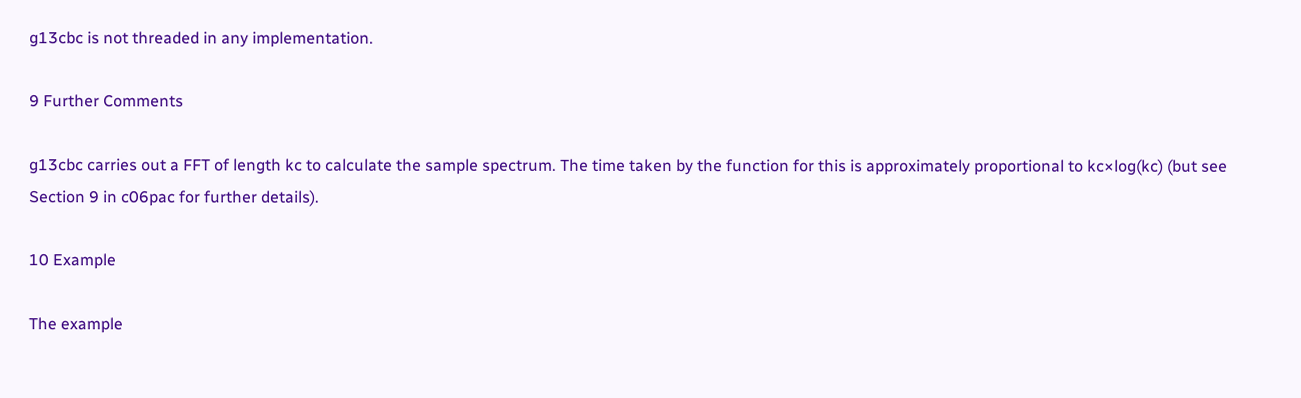g13cbc is not threaded in any implementation.

9 Further Comments

g13cbc carries out a FFT of length kc to calculate the sample spectrum. The time taken by the function for this is approximately proportional to kc×log(kc) (but see Section 9 in c06pac for further details).

10 Example

The example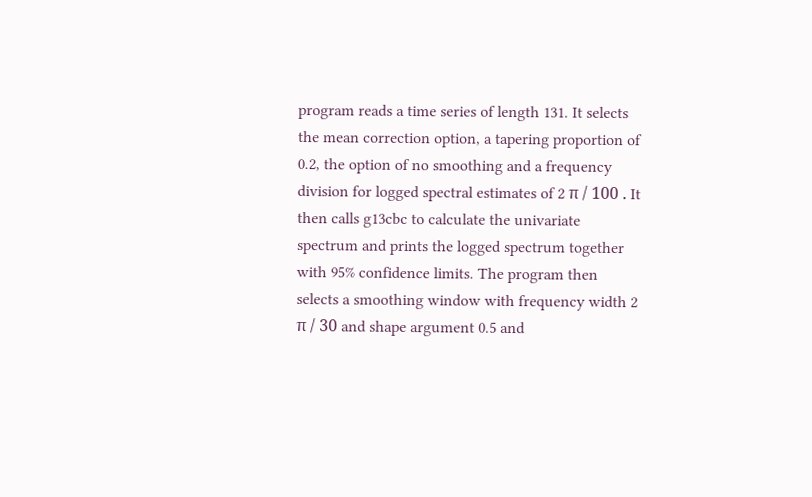program reads a time series of length 131. It selects the mean correction option, a tapering proportion of 0.2, the option of no smoothing and a frequency division for logged spectral estimates of 2 π / 100 . It then calls g13cbc to calculate the univariate spectrum and prints the logged spectrum together with 95% confidence limits. The program then selects a smoothing window with frequency width 2 π / 30 and shape argument 0.5 and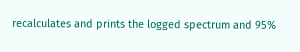recalculates and prints the logged spectrum and 95%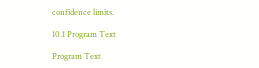confidence limits.

10.1 Program Text

Program Text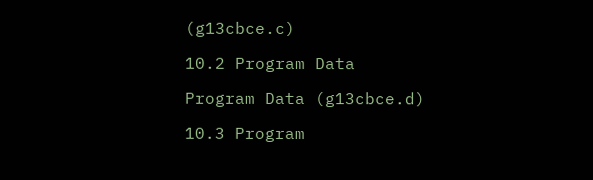(g13cbce.c)

10.2 Program Data

Program Data (g13cbce.d)

10.3 Program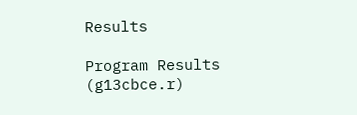Results

Program Results (g13cbce.r)